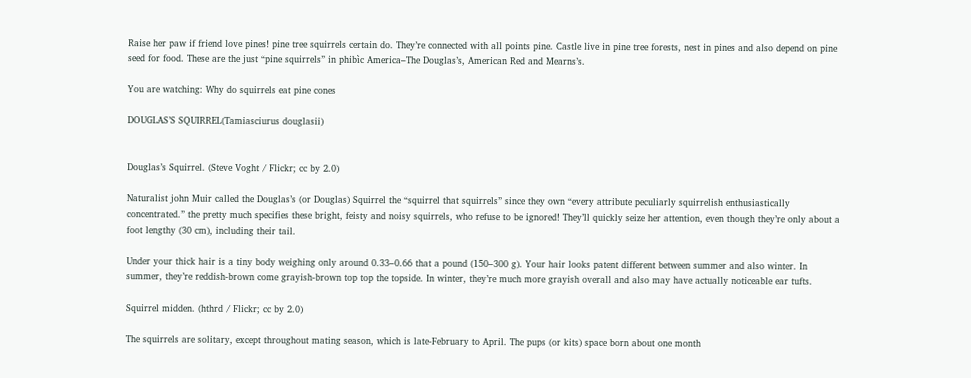Raise her paw if friend love pines! pine tree squirrels certain do. They’re connected with all points pine. Castle live in pine tree forests, nest in pines and also depend on pine seed for food. These are the just “pine squirrels” in phibìc America–The Douglas’s, American Red and Mearns’s.

You are watching: Why do squirrels eat pine cones

DOUGLAS’S SQUIRREL(Tamiasciurus douglasii)


Douglas’s Squirrel. (Steve Voght / Flickr; cc by 2.0)

Naturalist john Muir called the Douglas’s (or Douglas) Squirrel the “squirrel that squirrels” since they own “every attribute peculiarly squirrelish enthusiastically concentrated.” the pretty much specifies these bright, feisty and noisy squirrels, who refuse to be ignored! They’ll quickly seize her attention, even though they’re only about a foot lengthy (30 cm), including their tail.

Under your thick hair is a tiny body weighing only around 0.33–0.66 that a pound (150–300 g). Your hair looks patent different between summer and also winter. In summer, they’re reddish-brown come grayish-brown top top the topside. In winter, they’re much more grayish overall and also may have actually noticeable ear tufts.

Squirrel midden. (hthrd / Flickr; cc by 2.0)

The squirrels are solitary, except throughout mating season, which is late-February to April. The pups (or kits) space born about one month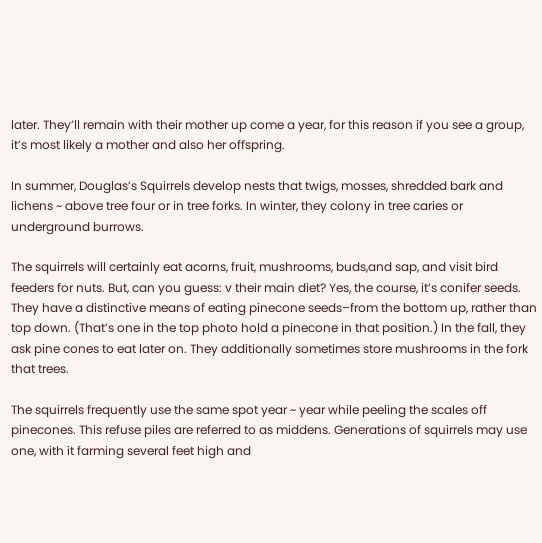later. They’ll remain with their mother up come a year, for this reason if you see a group, it’s most likely a mother and also her offspring.

In summer, Douglas’s Squirrels develop nests that twigs, mosses, shredded bark and lichens ~ above tree four or in tree forks. In winter, they colony in tree caries or underground burrows.

The squirrels will certainly eat acorns, fruit, mushrooms, buds,and sap, and visit bird feeders for nuts. But, can you guess: v their main diet? Yes, the course, it’s conifer seeds. They have a distinctive means of eating pinecone seeds–from the bottom up, rather than top down. (That’s one in the top photo hold a pinecone in that position.) In the fall, they ask pine cones to eat later on. They additionally sometimes store mushrooms in the fork that trees.

The squirrels frequently use the same spot year ~ year while peeling the scales off pinecones. This refuse piles are referred to as middens. Generations of squirrels may use one, with it farming several feet high and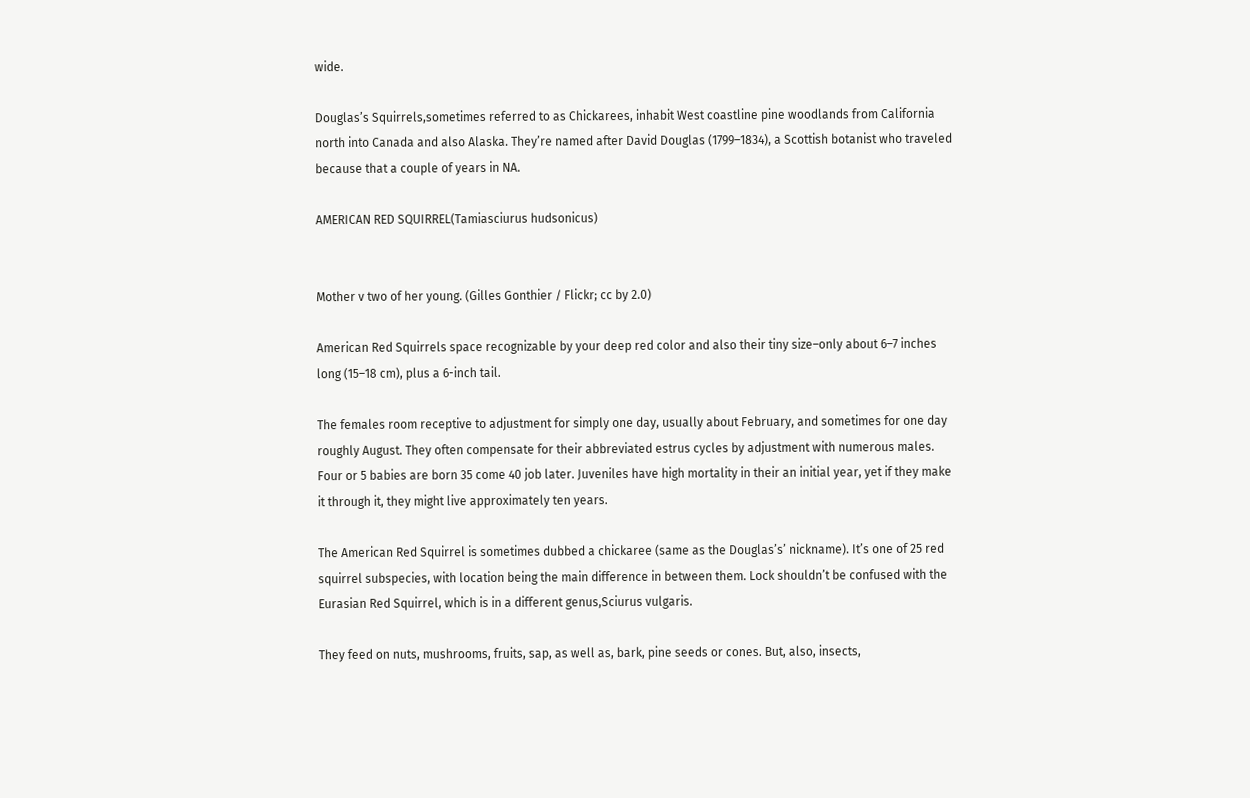wide.

Douglas’s Squirrels,sometimes referred to as Chickarees, inhabit West coastline pine woodlands from California north into Canada and also Alaska. They’re named after David Douglas (1799–1834), a Scottish botanist who traveled because that a couple of years in NA.

AMERICAN RED SQUIRREL(Tamiasciurus hudsonicus)


Mother v two of her young. (Gilles Gonthier / Flickr; cc by 2.0)

American Red Squirrels space recognizable by your deep red color and also their tiny size–only about 6–7 inches long (15–18 cm), plus a 6-inch tail.

The females room receptive to adjustment for simply one day, usually about February, and sometimes for one day roughly August. They often compensate for their abbreviated estrus cycles by adjustment with numerous males. Four or 5 babies are born 35 come 40 job later. Juveniles have high mortality in their an initial year, yet if they make it through it, they might live approximately ten years.

The American Red Squirrel is sometimes dubbed a chickaree (same as the Douglas’s’ nickname). It’s one of 25 red squirrel subspecies, with location being the main difference in between them. Lock shouldn’t be confused with the Eurasian Red Squirrel, which is in a different genus,Sciurus vulgaris.

They feed on nuts, mushrooms, fruits, sap, as well as, bark, pine seeds or cones. But, also, insects,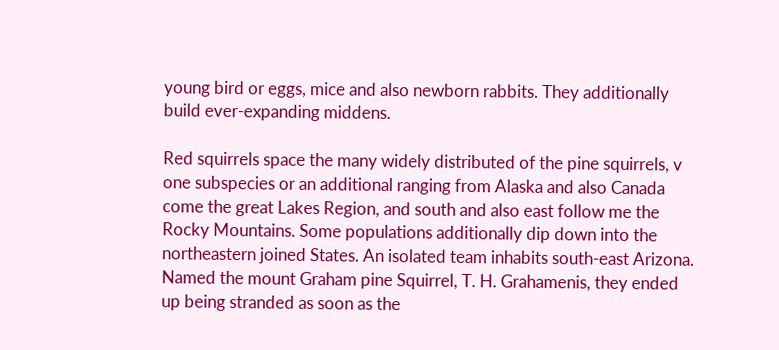young bird or eggs, mice and also newborn rabbits. They additionally build ever-expanding middens.

Red squirrels space the many widely distributed of the pine squirrels, v one subspecies or an additional ranging from Alaska and also Canada come the great Lakes Region, and south and also east follow me the Rocky Mountains. Some populations additionally dip down into the northeastern joined States. An isolated team inhabits south-east Arizona. Named the mount Graham pine Squirrel, T. H. Grahamenis, they ended up being stranded as soon as the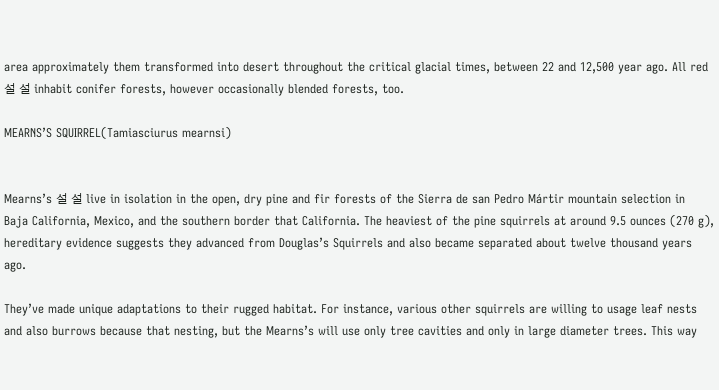area approximately them transformed into desert throughout the critical glacial times, between 22 and 12,500 year ago. All red 설 설 inhabit conifer forests, however occasionally blended forests, too.

MEARNS’S SQUIRREL(Tamiasciurus mearnsi)


Mearns’s 설 설 live in isolation in the open, dry pine and fir forests of the Sierra de san Pedro Mártir mountain selection in Baja California, Mexico, and the southern border that California. The heaviest of the pine squirrels at around 9.5 ounces (270 g), hereditary evidence suggests they advanced from Douglas’s Squirrels and also became separated about twelve thousand years ago.

They’ve made unique adaptations to their rugged habitat. For instance, various other squirrels are willing to usage leaf nests and also burrows because that nesting, but the Mearns’s will use only tree cavities and only in large diameter trees. This way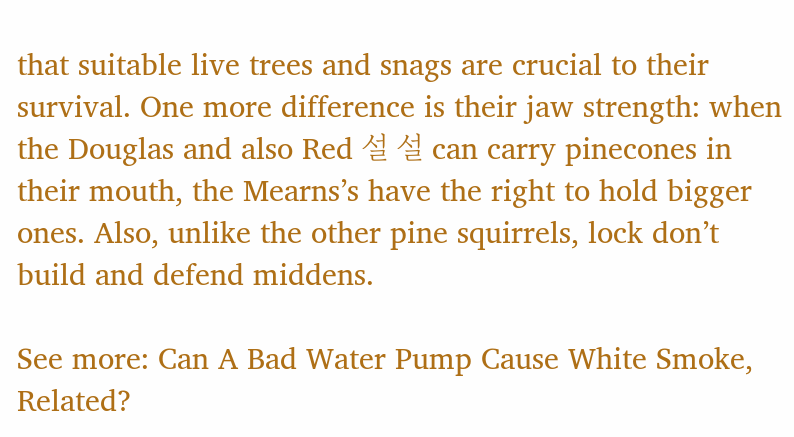that suitable live trees and snags are crucial to their survival. One more difference is their jaw strength: when the Douglas and also Red 설 설 can carry pinecones in their mouth, the Mearns’s have the right to hold bigger ones. Also, unlike the other pine squirrels, lock don’t build and defend middens.

See more: Can A Bad Water Pump Cause White Smoke, Related?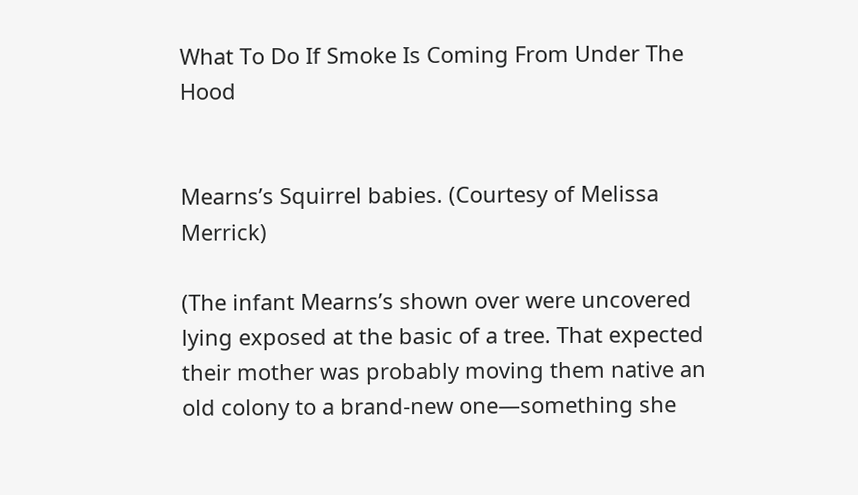What To Do If Smoke Is Coming From Under The Hood


Mearns’s Squirrel babies. (Courtesy of Melissa Merrick)

(The infant Mearns’s shown over were uncovered lying exposed at the basic of a tree. That expected their mother was probably moving them native an old colony to a brand-new one—something she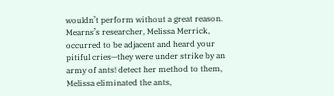wouldn’t perform without a great reason. Mearns’s researcher, Melissa Merrick, occurred to be adjacent and heard your pitiful cries—they were under strike by an army of ants! detect her method to them, Melissa eliminated the ants,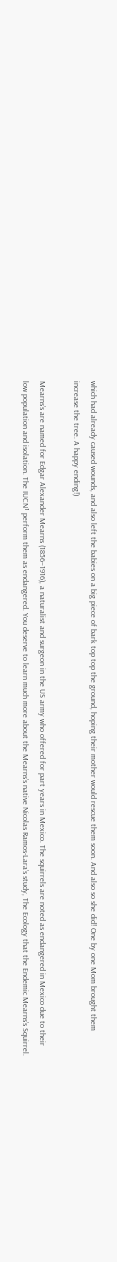which had already caused wounds, and also left the babies on a big piece of bark top top the ground, hoping their mother would rescue them soon. And also so she did! One by one Mom brought them increase the tree. A happy ending!)

Mearns’s are named for Edgar Alexander Mearns (1856–1916), a naturalist and surgeon in the US army who offered for part years in Mexico. The squirrels are noted as endangered in Mexico due to their low population and isolation. The IUCN¹ perform them as endangered. You deserve to learn much more about the Mearns’s native Nicolas Ramos-Lara’s study, The Ecology that the Endemic Mearns’s Squirrel.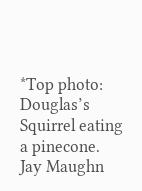*Top photo: Douglas’s Squirrel eating a pinecone. Jay Maughn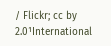/ Flickr; cc by 2.0¹International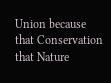Union because that Conservation that Nature